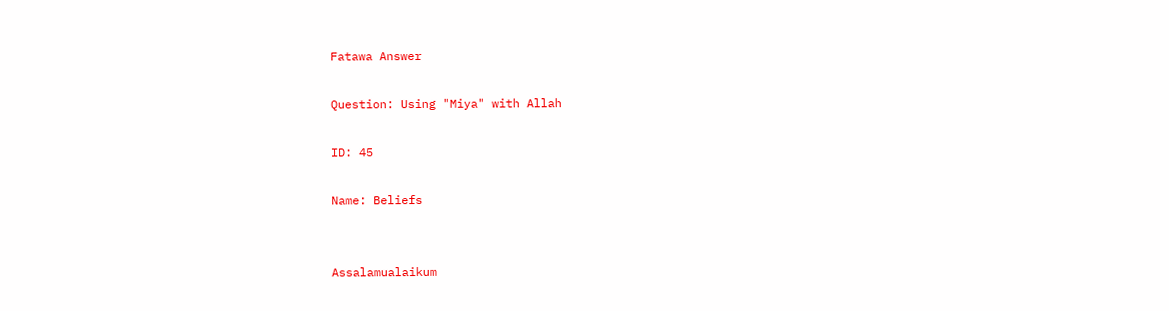Fatawa Answer

Question: Using "Miya" with Allah

ID: 45

Name: Beliefs


Assalamualaikum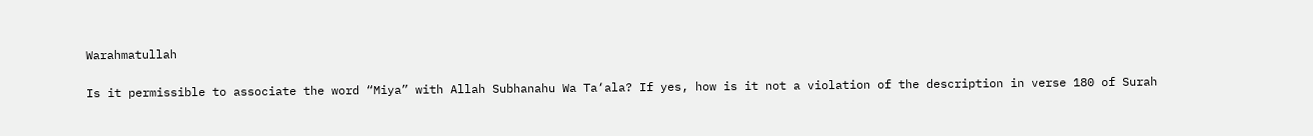Warahmatullah

Is it permissible to associate the word “Miya” with Allah Subhanahu Wa Ta‘ala? If yes, how is it not a violation of the description in verse 180 of Surah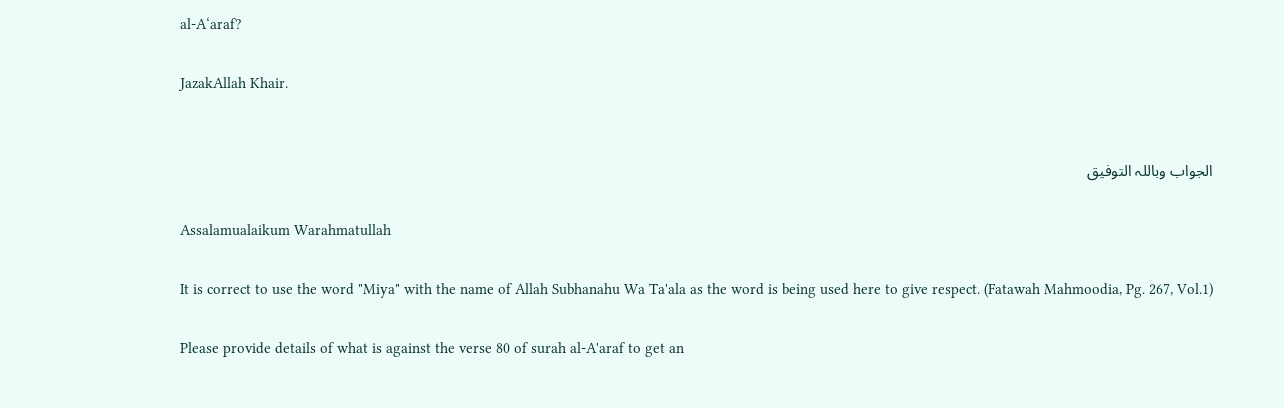al-A‘araf?

JazakAllah Khair.


الجواب وباللہ التوفیق

Assalamualaikum Warahmatullah

It is correct to use the word "Miya" with the name of Allah Subhanahu Wa Ta'ala as the word is being used here to give respect. (Fatawah Mahmoodia, Pg. 267, Vol.1)

Please provide details of what is against the verse 80 of surah al-A'araf to get an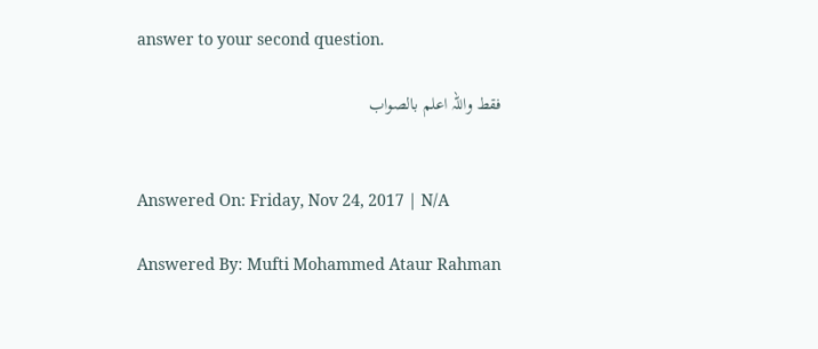answer to your second question.

فقط واللہ اعلم بالصواب


Answered On: Friday, Nov 24, 2017 | N/A

Answered By: Mufti Mohammed Ataur Rahman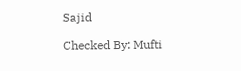Sajid

Checked By: Mufti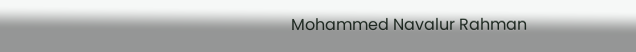Mohammed Navalur Rahman